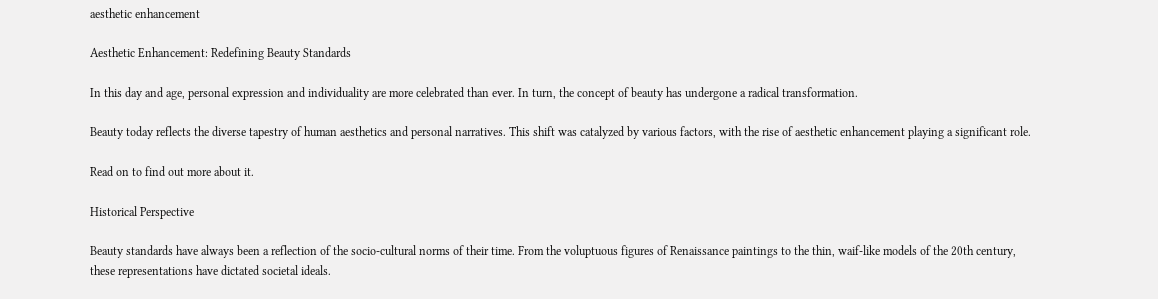aesthetic enhancement

Aesthetic Enhancement: Redefining Beauty Standards

In this day and age, personal expression and individuality are more celebrated than ever. In turn, the concept of beauty has undergone a radical transformation.

Beauty today reflects the diverse tapestry of human aesthetics and personal narratives. This shift was catalyzed by various factors, with the rise of aesthetic enhancement playing a significant role.

Read on to find out more about it.

Historical Perspective

Beauty standards have always been a reflection of the socio-cultural norms of their time. From the voluptuous figures of Renaissance paintings to the thin, waif-like models of the 20th century, these representations have dictated societal ideals.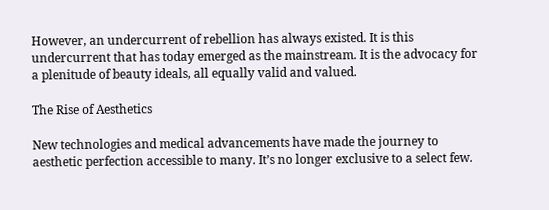However, an undercurrent of rebellion has always existed. It is this undercurrent that has today emerged as the mainstream. It is the advocacy for a plenitude of beauty ideals, all equally valid and valued.

The Rise of Aesthetics

New technologies and medical advancements have made the journey to aesthetic perfection accessible to many. It’s no longer exclusive to a select few.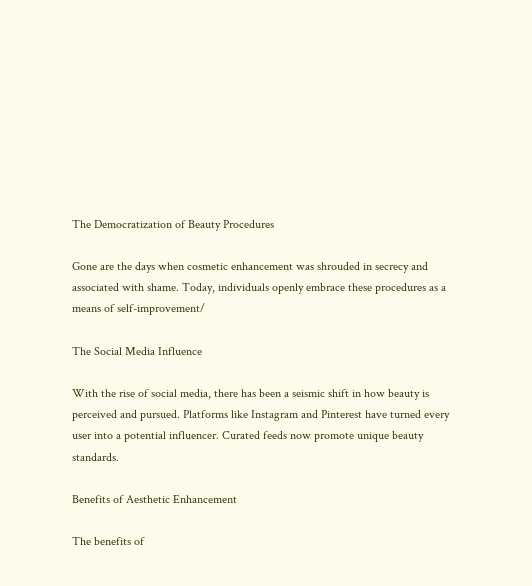The Democratization of Beauty Procedures

Gone are the days when cosmetic enhancement was shrouded in secrecy and associated with shame. Today, individuals openly embrace these procedures as a means of self-improvement/

The Social Media Influence

With the rise of social media, there has been a seismic shift in how beauty is perceived and pursued. Platforms like Instagram and Pinterest have turned every user into a potential influencer. Curated feeds now promote unique beauty standards.

Benefits of Aesthetic Enhancement

The benefits of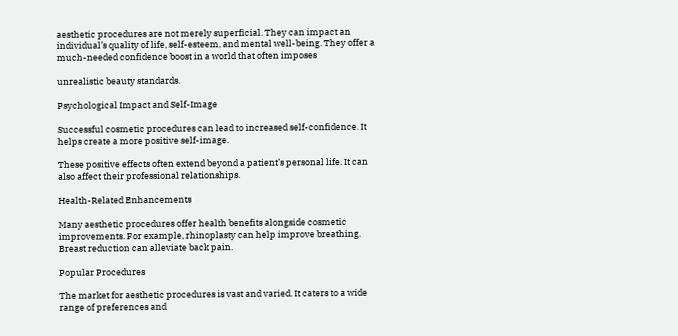aesthetic procedures are not merely superficial. They can impact an individual’s quality of life, self-esteem, and mental well-being. They offer a much-needed confidence boost in a world that often imposes

unrealistic beauty standards.

Psychological Impact and Self-Image

Successful cosmetic procedures can lead to increased self-confidence. It helps create a more positive self-image.

These positive effects often extend beyond a patient’s personal life. It can also affect their professional relationships.

Health-Related Enhancements

Many aesthetic procedures offer health benefits alongside cosmetic improvements. For example, rhinoplasty can help improve breathing. Breast reduction can alleviate back pain.

Popular Procedures

The market for aesthetic procedures is vast and varied. It caters to a wide range of preferences and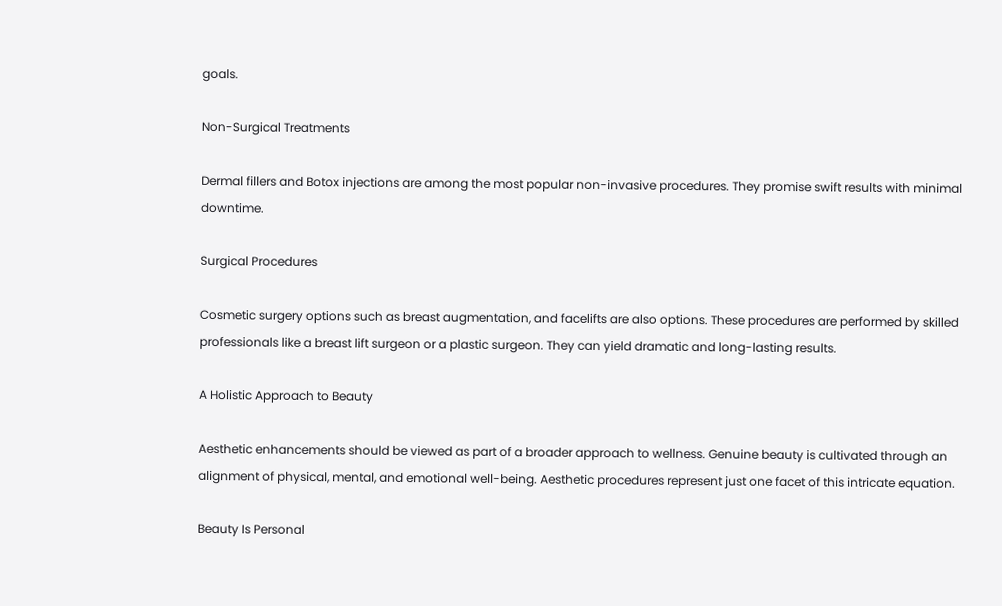goals.

Non-Surgical Treatments

Dermal fillers and Botox injections are among the most popular non-invasive procedures. They promise swift results with minimal downtime.

Surgical Procedures

Cosmetic surgery options such as breast augmentation, and facelifts are also options. These procedures are performed by skilled professionals like a breast lift surgeon or a plastic surgeon. They can yield dramatic and long-lasting results.

A Holistic Approach to Beauty

Aesthetic enhancements should be viewed as part of a broader approach to wellness. Genuine beauty is cultivated through an alignment of physical, mental, and emotional well-being. Aesthetic procedures represent just one facet of this intricate equation.

Beauty Is Personal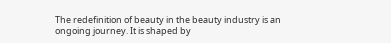The redefinition of beauty in the beauty industry is an ongoing journey. It is shaped by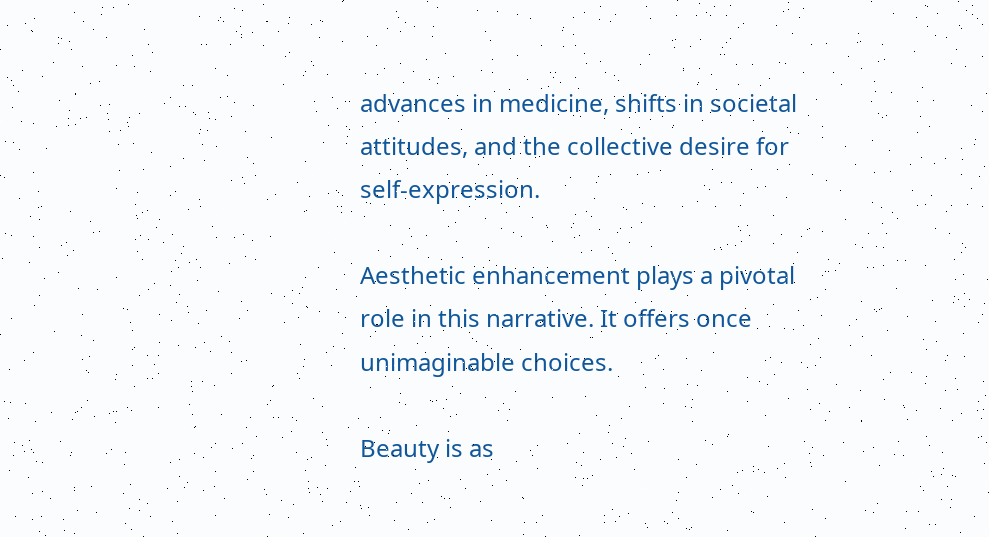advances in medicine, shifts in societal attitudes, and the collective desire for self-expression.

Aesthetic enhancement plays a pivotal role in this narrative. It offers once unimaginable choices.

Beauty is as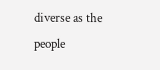diverse as the people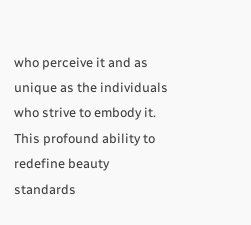who perceive it and as unique as the individuals who strive to embody it. This profound ability to redefine beauty standards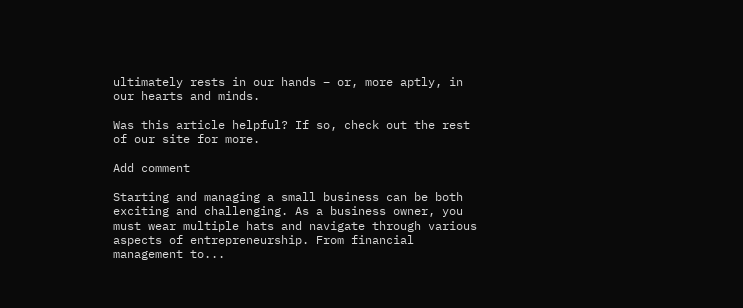ultimately rests in our hands – or, more aptly, in our hearts and minds.

Was this article helpful? If so, check out the rest of our site for more.

Add comment

Starting and managing a small business can be both exciting and challenging. As a business owner, you must wear multiple hats and navigate through various aspects of entrepreneurship. From financial management to...